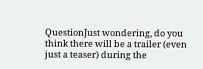QuestionJust wondering, do you think there will be a trailer (even just a teaser) during the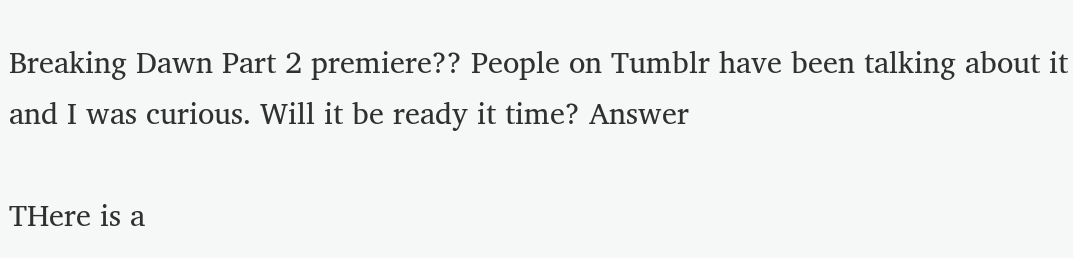Breaking Dawn Part 2 premiere?? People on Tumblr have been talking about it and I was curious. Will it be ready it time? Answer

THere is a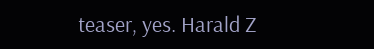teaser, yes. Harald Z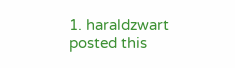1. haraldzwart posted this